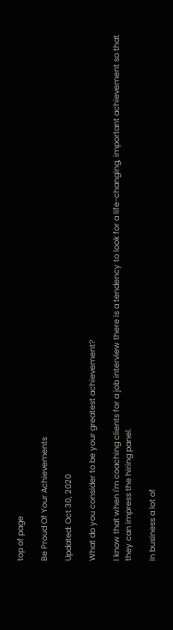top of page

Be Proud Of Your Achievements

Updated: Oct 30, 2020

What do you consider to be your greatest achievement?

I know that when I'm coaching clients for a job interview there is a tendency to look for a life-changing, important achievement so that they can impress the hiring panel.

In business a lot of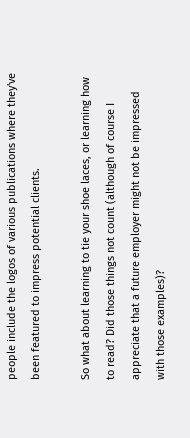people include the logos of various publications where they've been featured to impress potential clients.

So what about learning to tie your shoe laces, or learning how to read? Did those things not count (although of course I appreciate that a future employer might not be impressed with those examples)?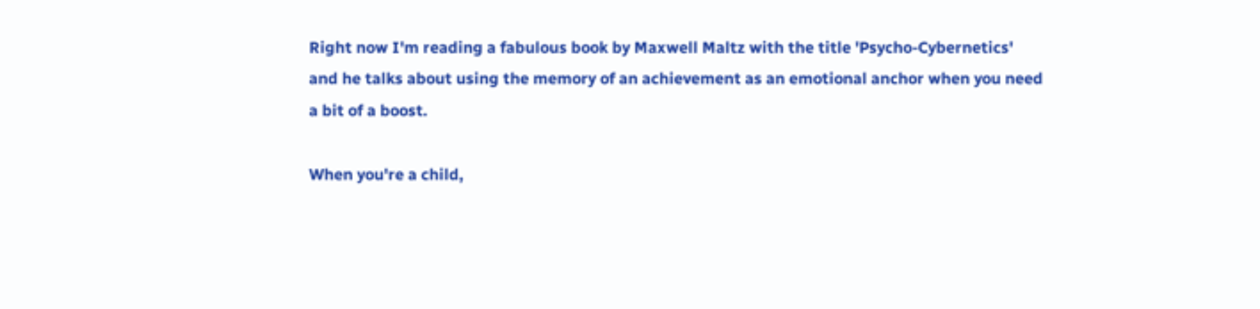Right now I'm reading a fabulous book by Maxwell Maltz with the title 'Psycho-Cybernetics' and he talks about using the memory of an achievement as an emotional anchor when you need a bit of a boost.

When you're a child,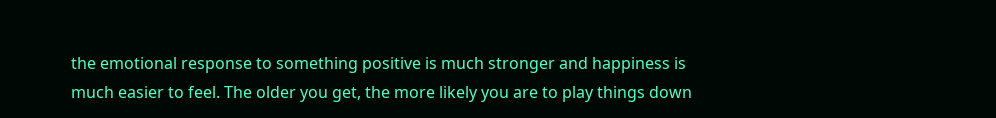the emotional response to something positive is much stronger and happiness is much easier to feel. The older you get, the more likely you are to play things down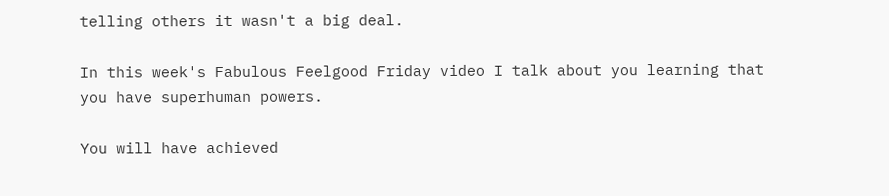telling others it wasn't a big deal.

In this week's Fabulous Feelgood Friday video I talk about you learning that you have superhuman powers.

You will have achieved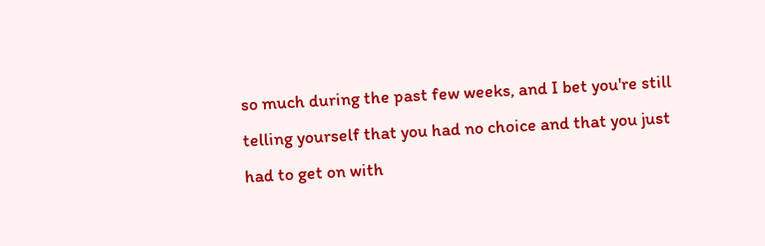so much during the past few weeks, and I bet you're still telling yourself that you had no choice and that you just had to get on with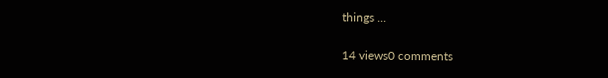things ...

14 views0 comments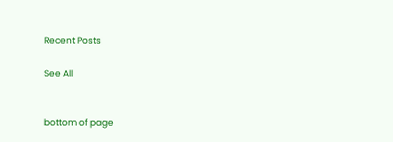Recent Posts

See All


bottom of page